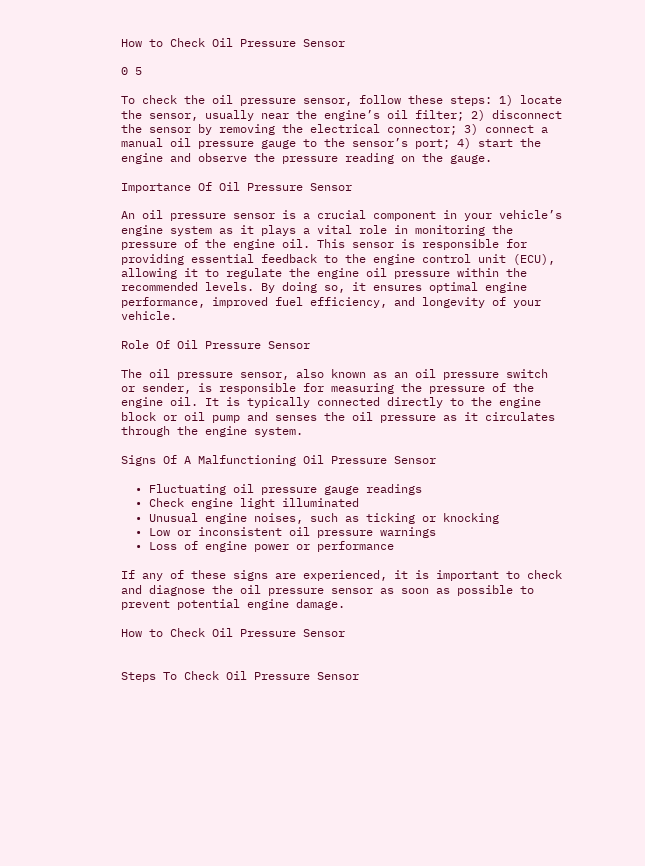How to Check Oil Pressure Sensor

0 5

To check the oil pressure sensor, follow these steps: 1) locate the sensor, usually near the engine’s oil filter; 2) disconnect the sensor by removing the electrical connector; 3) connect a manual oil pressure gauge to the sensor’s port; 4) start the engine and observe the pressure reading on the gauge.

Importance Of Oil Pressure Sensor

An oil pressure sensor is a crucial component in your vehicle’s engine system as it plays a vital role in monitoring the pressure of the engine oil. This sensor is responsible for providing essential feedback to the engine control unit (ECU), allowing it to regulate the engine oil pressure within the recommended levels. By doing so, it ensures optimal engine performance, improved fuel efficiency, and longevity of your vehicle.

Role Of Oil Pressure Sensor

The oil pressure sensor, also known as an oil pressure switch or sender, is responsible for measuring the pressure of the engine oil. It is typically connected directly to the engine block or oil pump and senses the oil pressure as it circulates through the engine system.

Signs Of A Malfunctioning Oil Pressure Sensor

  • Fluctuating oil pressure gauge readings
  • Check engine light illuminated
  • Unusual engine noises, such as ticking or knocking
  • Low or inconsistent oil pressure warnings
  • Loss of engine power or performance

If any of these signs are experienced, it is important to check and diagnose the oil pressure sensor as soon as possible to prevent potential engine damage.

How to Check Oil Pressure Sensor


Steps To Check Oil Pressure Sensor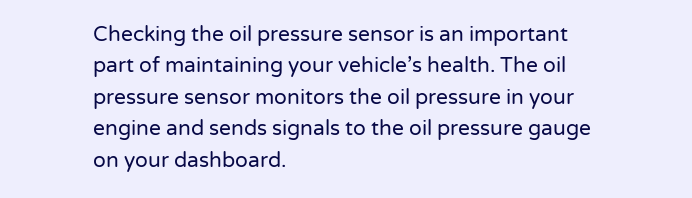Checking the oil pressure sensor is an important part of maintaining your vehicle’s health. The oil pressure sensor monitors the oil pressure in your engine and sends signals to the oil pressure gauge on your dashboard.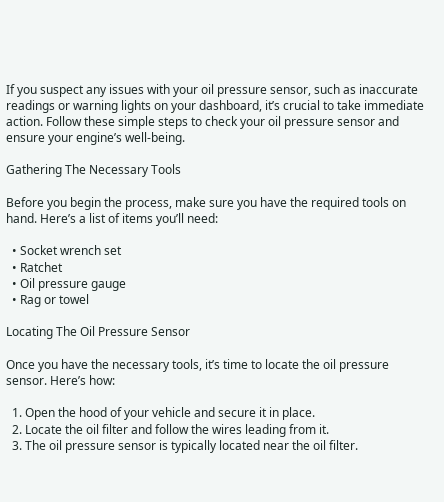If you suspect any issues with your oil pressure sensor, such as inaccurate readings or warning lights on your dashboard, it’s crucial to take immediate action. Follow these simple steps to check your oil pressure sensor and ensure your engine’s well-being.

Gathering The Necessary Tools

Before you begin the process, make sure you have the required tools on hand. Here’s a list of items you’ll need:

  • Socket wrench set
  • Ratchet
  • Oil pressure gauge
  • Rag or towel

Locating The Oil Pressure Sensor

Once you have the necessary tools, it’s time to locate the oil pressure sensor. Here’s how:

  1. Open the hood of your vehicle and secure it in place.
  2. Locate the oil filter and follow the wires leading from it.
  3. The oil pressure sensor is typically located near the oil filter.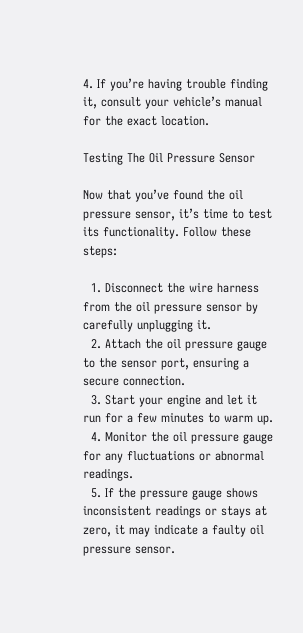4. If you’re having trouble finding it, consult your vehicle’s manual for the exact location.

Testing The Oil Pressure Sensor

Now that you’ve found the oil pressure sensor, it’s time to test its functionality. Follow these steps:

  1. Disconnect the wire harness from the oil pressure sensor by carefully unplugging it.
  2. Attach the oil pressure gauge to the sensor port, ensuring a secure connection.
  3. Start your engine and let it run for a few minutes to warm up.
  4. Monitor the oil pressure gauge for any fluctuations or abnormal readings.
  5. If the pressure gauge shows inconsistent readings or stays at zero, it may indicate a faulty oil pressure sensor.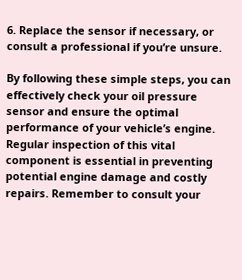6. Replace the sensor if necessary, or consult a professional if you’re unsure.

By following these simple steps, you can effectively check your oil pressure sensor and ensure the optimal performance of your vehicle’s engine. Regular inspection of this vital component is essential in preventing potential engine damage and costly repairs. Remember to consult your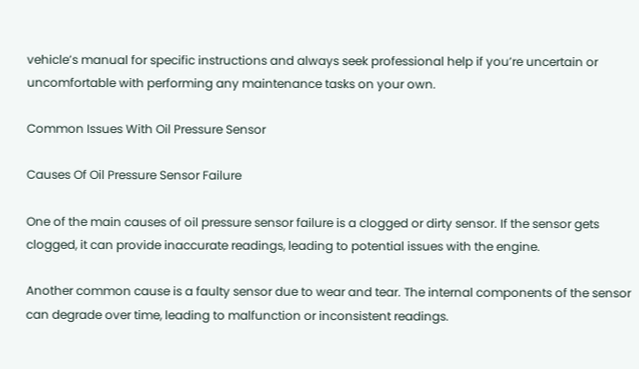vehicle’s manual for specific instructions and always seek professional help if you’re uncertain or uncomfortable with performing any maintenance tasks on your own.

Common Issues With Oil Pressure Sensor

Causes Of Oil Pressure Sensor Failure

One of the main causes of oil pressure sensor failure is a clogged or dirty sensor. If the sensor gets clogged, it can provide inaccurate readings, leading to potential issues with the engine.

Another common cause is a faulty sensor due to wear and tear. The internal components of the sensor can degrade over time, leading to malfunction or inconsistent readings.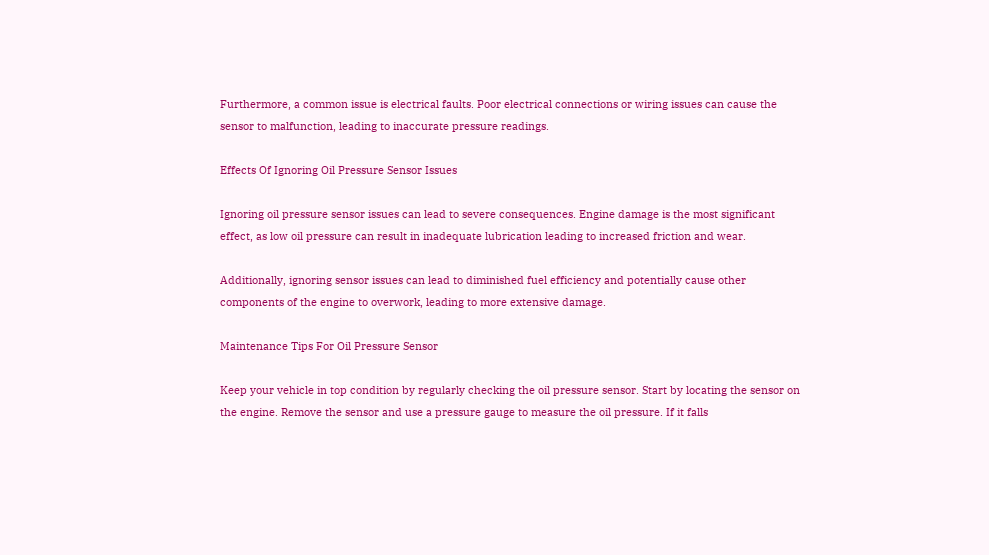Furthermore, a common issue is electrical faults. Poor electrical connections or wiring issues can cause the sensor to malfunction, leading to inaccurate pressure readings.

Effects Of Ignoring Oil Pressure Sensor Issues

Ignoring oil pressure sensor issues can lead to severe consequences. Engine damage is the most significant effect, as low oil pressure can result in inadequate lubrication leading to increased friction and wear.

Additionally, ignoring sensor issues can lead to diminished fuel efficiency and potentially cause other components of the engine to overwork, leading to more extensive damage.

Maintenance Tips For Oil Pressure Sensor

Keep your vehicle in top condition by regularly checking the oil pressure sensor. Start by locating the sensor on the engine. Remove the sensor and use a pressure gauge to measure the oil pressure. If it falls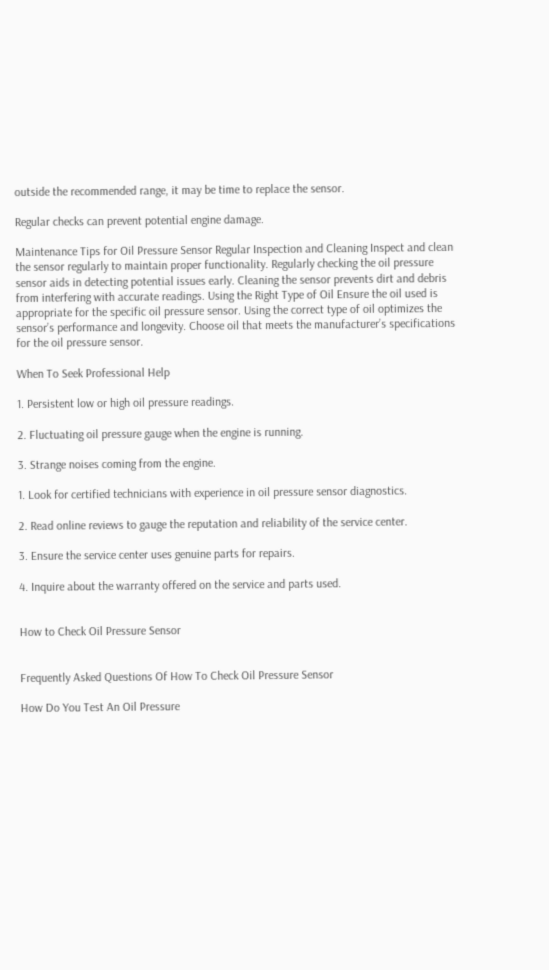outside the recommended range, it may be time to replace the sensor.

Regular checks can prevent potential engine damage.

Maintenance Tips for Oil Pressure Sensor Regular Inspection and Cleaning Inspect and clean the sensor regularly to maintain proper functionality. Regularly checking the oil pressure sensor aids in detecting potential issues early. Cleaning the sensor prevents dirt and debris from interfering with accurate readings. Using the Right Type of Oil Ensure the oil used is appropriate for the specific oil pressure sensor. Using the correct type of oil optimizes the sensor’s performance and longevity. Choose oil that meets the manufacturer’s specifications for the oil pressure sensor.

When To Seek Professional Help

1. Persistent low or high oil pressure readings.

2. Fluctuating oil pressure gauge when the engine is running.

3. Strange noises coming from the engine.

1. Look for certified technicians with experience in oil pressure sensor diagnostics.

2. Read online reviews to gauge the reputation and reliability of the service center.

3. Ensure the service center uses genuine parts for repairs.

4. Inquire about the warranty offered on the service and parts used.


How to Check Oil Pressure Sensor


Frequently Asked Questions Of How To Check Oil Pressure Sensor

How Do You Test An Oil Pressure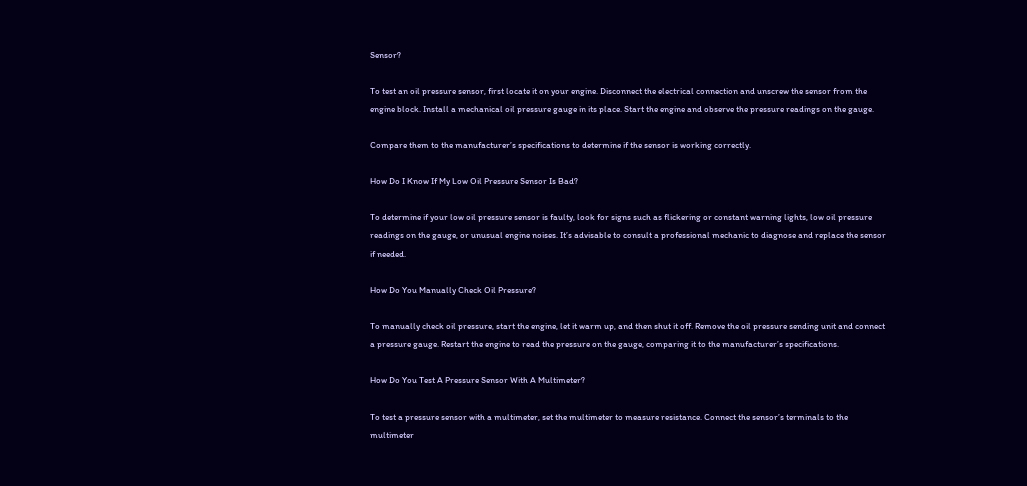Sensor?

To test an oil pressure sensor, first locate it on your engine. Disconnect the electrical connection and unscrew the sensor from the engine block. Install a mechanical oil pressure gauge in its place. Start the engine and observe the pressure readings on the gauge.

Compare them to the manufacturer’s specifications to determine if the sensor is working correctly.

How Do I Know If My Low Oil Pressure Sensor Is Bad?

To determine if your low oil pressure sensor is faulty, look for signs such as flickering or constant warning lights, low oil pressure readings on the gauge, or unusual engine noises. It’s advisable to consult a professional mechanic to diagnose and replace the sensor if needed.

How Do You Manually Check Oil Pressure?

To manually check oil pressure, start the engine, let it warm up, and then shut it off. Remove the oil pressure sending unit and connect a pressure gauge. Restart the engine to read the pressure on the gauge, comparing it to the manufacturer’s specifications.

How Do You Test A Pressure Sensor With A Multimeter?

To test a pressure sensor with a multimeter, set the multimeter to measure resistance. Connect the sensor’s terminals to the multimeter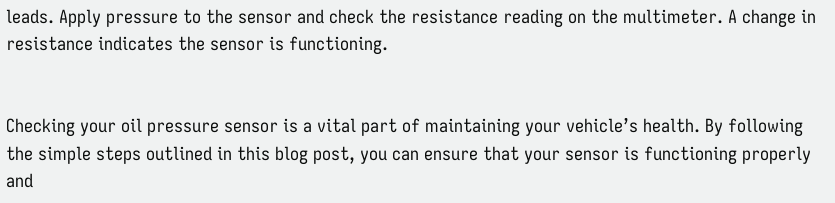leads. Apply pressure to the sensor and check the resistance reading on the multimeter. A change in resistance indicates the sensor is functioning.


Checking your oil pressure sensor is a vital part of maintaining your vehicle’s health. By following the simple steps outlined in this blog post, you can ensure that your sensor is functioning properly and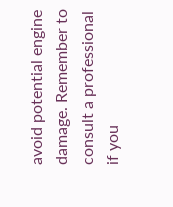avoid potential engine damage. Remember to consult a professional if you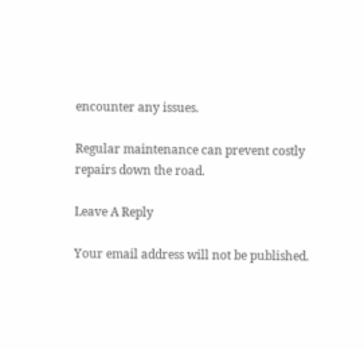encounter any issues.

Regular maintenance can prevent costly repairs down the road.

Leave A Reply

Your email address will not be published.